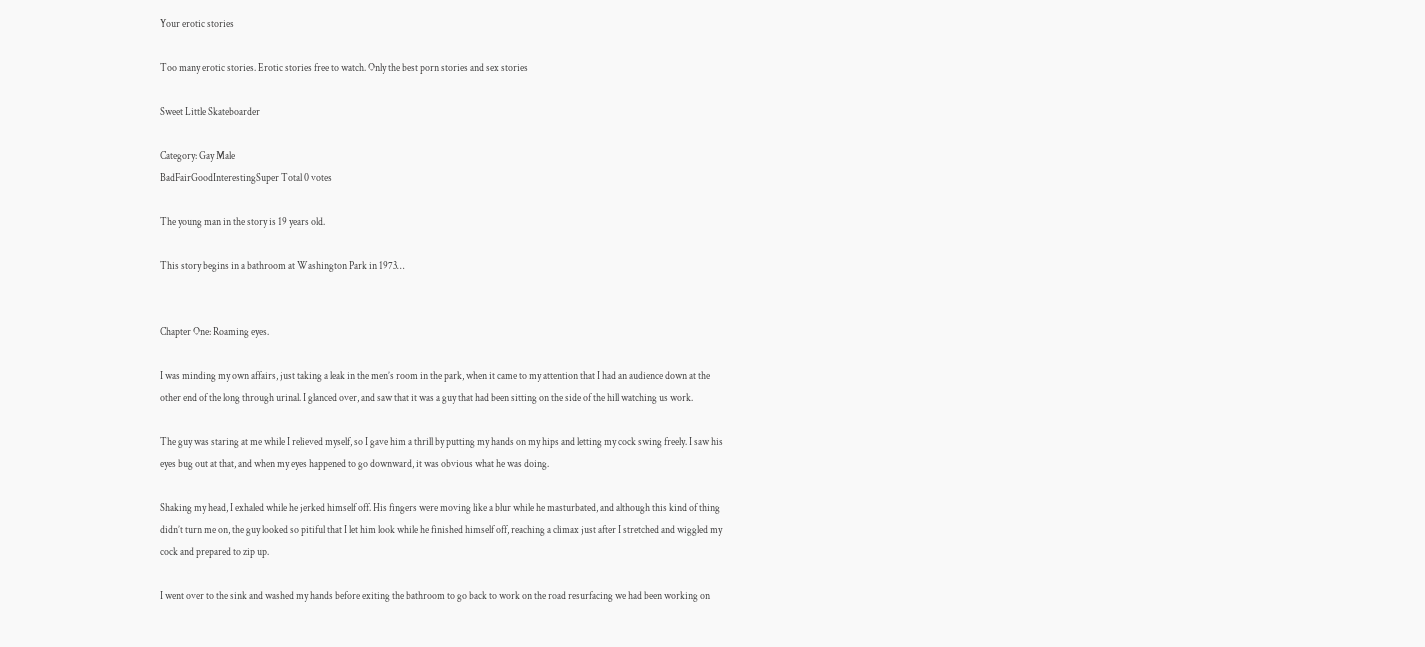Your erotic stories

Too many erotic stories. Erotic stories free to watch. Only the best porn stories and sex stories

Sweet Little Skateboarder

Category: Gay Male
BadFairGoodInterestingSuper Total 0 votes

The young man in the story is 19 years old.

This story begins in a bathroom at Washington Park in 1973…


Chapter One: Roaming eyes.

I was minding my own affairs, just taking a leak in the men’s room in the park, when it came to my attention that I had an audience down at the other end of the long through urinal. I glanced over, and saw that it was a guy that had been sitting on the side of the hill watching us work.

The guy was staring at me while I relieved myself, so I gave him a thrill by putting my hands on my hips and letting my cock swing freely. I saw his eyes bug out at that, and when my eyes happened to go downward, it was obvious what he was doing.

Shaking my head, I exhaled while he jerked himself off. His fingers were moving like a blur while he masturbated, and although this kind of thing didn’t turn me on, the guy looked so pitiful that I let him look while he finished himself off, reaching a climax just after I stretched and wiggled my cock and prepared to zip up.

I went over to the sink and washed my hands before exiting the bathroom to go back to work on the road resurfacing we had been working on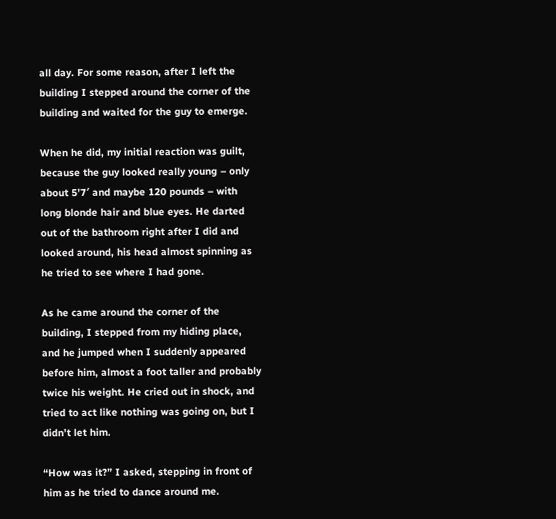all day. For some reason, after I left the building I stepped around the corner of the building and waited for the guy to emerge.

When he did, my initial reaction was guilt, because the guy looked really young – only about 5’7′ and maybe 120 pounds – with long blonde hair and blue eyes. He darted out of the bathroom right after I did and looked around, his head almost spinning as he tried to see where I had gone.

As he came around the corner of the building, I stepped from my hiding place, and he jumped when I suddenly appeared before him, almost a foot taller and probably twice his weight. He cried out in shock, and tried to act like nothing was going on, but I didn’t let him.

“How was it?” I asked, stepping in front of him as he tried to dance around me.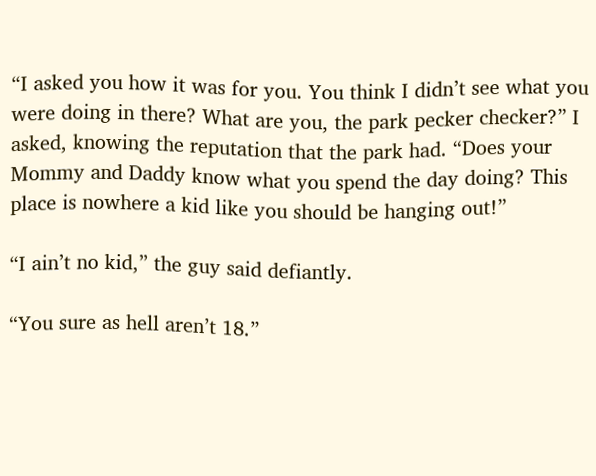“I asked you how it was for you. You think I didn’t see what you were doing in there? What are you, the park pecker checker?” I asked, knowing the reputation that the park had. “Does your Mommy and Daddy know what you spend the day doing? This place is nowhere a kid like you should be hanging out!”

“I ain’t no kid,” the guy said defiantly.

“You sure as hell aren’t 18.”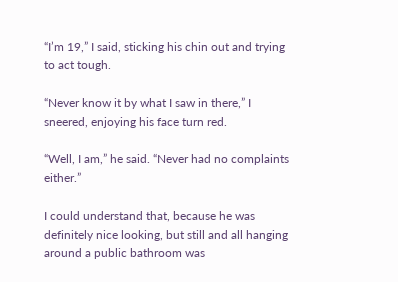“I’m 19,” I said, sticking his chin out and trying to act tough.

“Never know it by what I saw in there,” I sneered, enjoying his face turn red.

“Well, I am,” he said. “Never had no complaints either.”

I could understand that, because he was definitely nice looking, but still and all hanging around a public bathroom was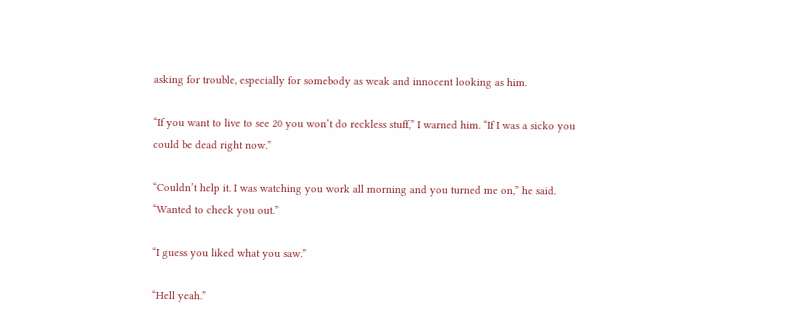asking for trouble, especially for somebody as weak and innocent looking as him.

“If you want to live to see 20 you won’t do reckless stuff,” I warned him. “If I was a sicko you could be dead right now.”

“Couldn’t help it. I was watching you work all morning and you turned me on,” he said. “Wanted to check you out.”

“I guess you liked what you saw.”

“Hell yeah.”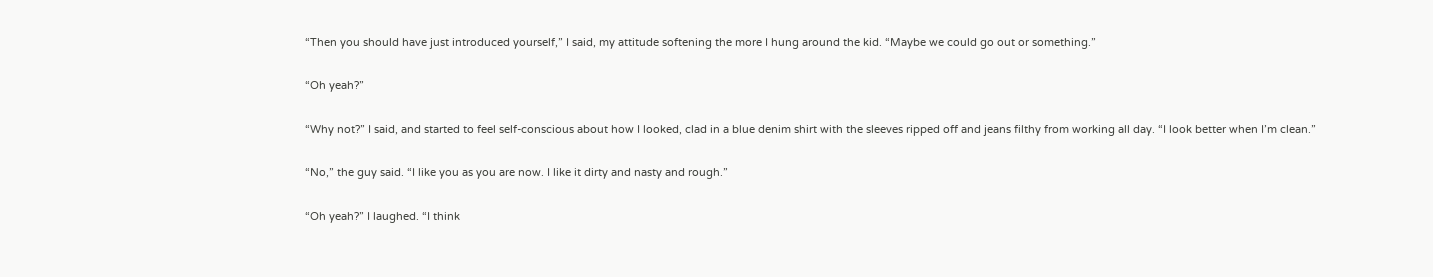“Then you should have just introduced yourself,” I said, my attitude softening the more I hung around the kid. “Maybe we could go out or something.”

“Oh yeah?”

“Why not?” I said, and started to feel self-conscious about how I looked, clad in a blue denim shirt with the sleeves ripped off and jeans filthy from working all day. “I look better when I’m clean.”

“No,” the guy said. “I like you as you are now. I like it dirty and nasty and rough.”

“Oh yeah?” I laughed. “I think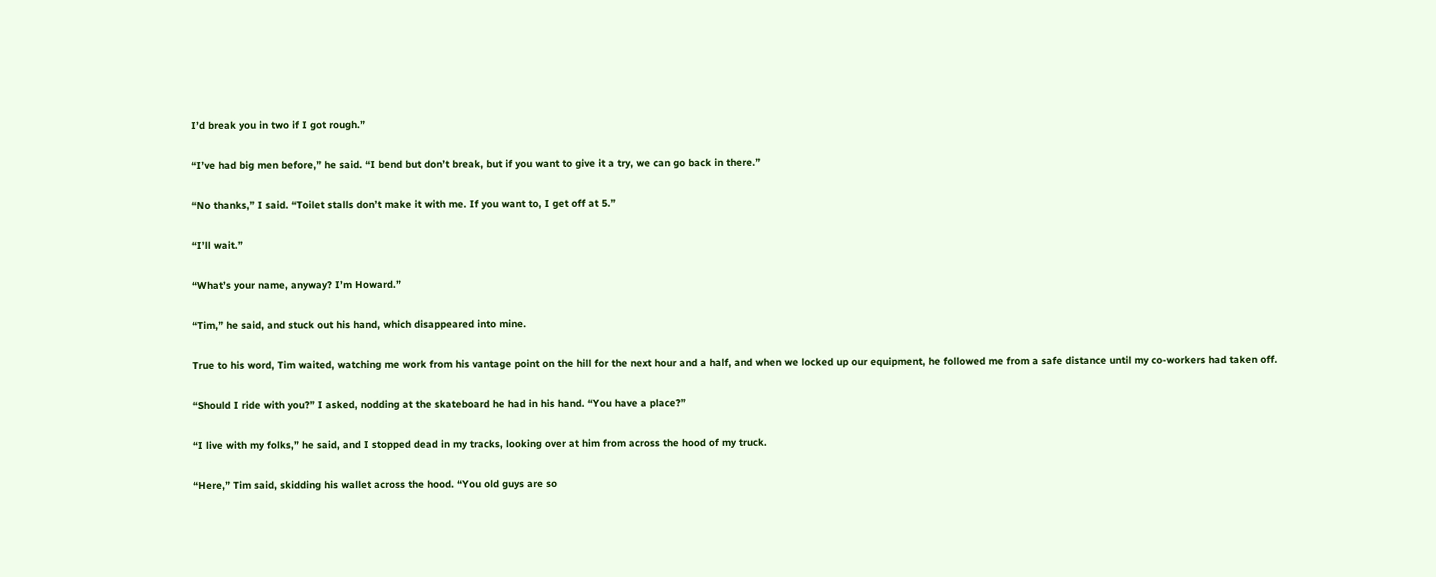I’d break you in two if I got rough.”

“I’ve had big men before,” he said. “I bend but don’t break, but if you want to give it a try, we can go back in there.”

“No thanks,” I said. “Toilet stalls don’t make it with me. If you want to, I get off at 5.”

“I’ll wait.”

“What’s your name, anyway? I’m Howard.”

“Tim,” he said, and stuck out his hand, which disappeared into mine.

True to his word, Tim waited, watching me work from his vantage point on the hill for the next hour and a half, and when we locked up our equipment, he followed me from a safe distance until my co-workers had taken off.

“Should I ride with you?” I asked, nodding at the skateboard he had in his hand. “You have a place?”

“I live with my folks,” he said, and I stopped dead in my tracks, looking over at him from across the hood of my truck.

“Here,” Tim said, skidding his wallet across the hood. “You old guys are so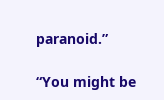paranoid.”

“You might be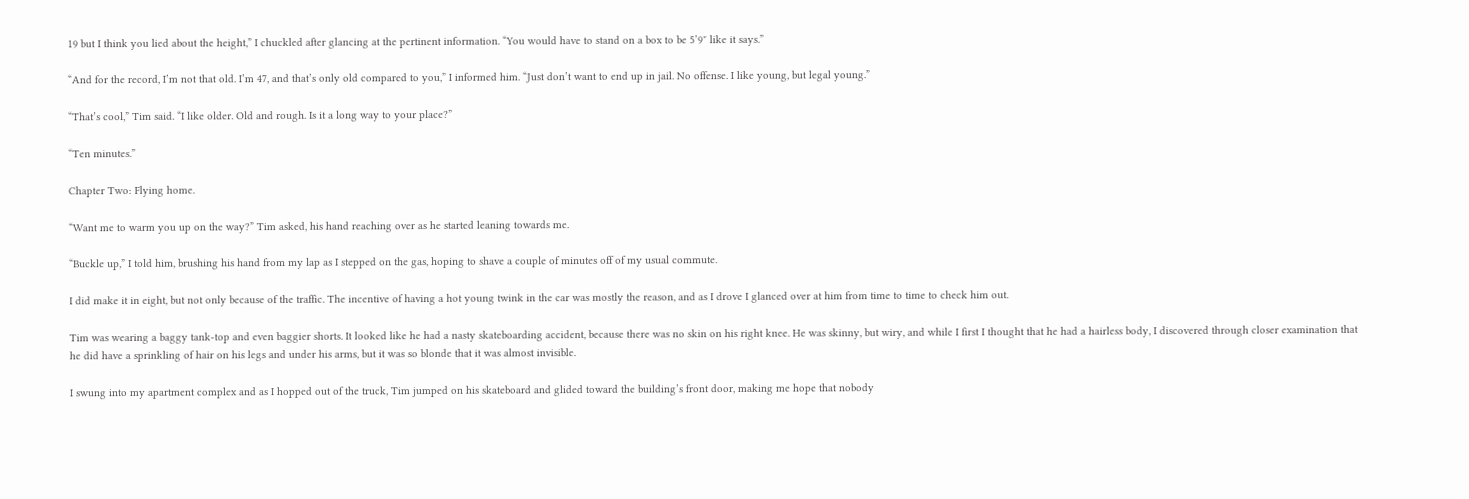19 but I think you lied about the height,” I chuckled after glancing at the pertinent information. “You would have to stand on a box to be 5’9″ like it says.”

“And for the record, I’m not that old. I’m 47, and that’s only old compared to you,” I informed him. “Just don’t want to end up in jail. No offense. I like young, but legal young.”

“That’s cool,” Tim said. “I like older. Old and rough. Is it a long way to your place?”

“Ten minutes.”

Chapter Two: Flying home.

“Want me to warm you up on the way?” Tim asked, his hand reaching over as he started leaning towards me.

“Buckle up,” I told him, brushing his hand from my lap as I stepped on the gas, hoping to shave a couple of minutes off of my usual commute.

I did make it in eight, but not only because of the traffic. The incentive of having a hot young twink in the car was mostly the reason, and as I drove I glanced over at him from time to time to check him out.

Tim was wearing a baggy tank-top and even baggier shorts. It looked like he had a nasty skateboarding accident, because there was no skin on his right knee. He was skinny, but wiry, and while I first I thought that he had a hairless body, I discovered through closer examination that he did have a sprinkling of hair on his legs and under his arms, but it was so blonde that it was almost invisible.

I swung into my apartment complex and as I hopped out of the truck, Tim jumped on his skateboard and glided toward the building’s front door, making me hope that nobody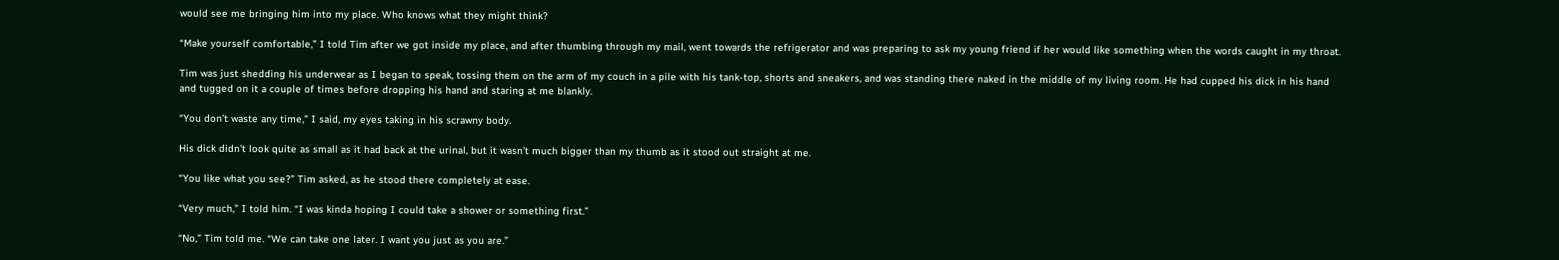would see me bringing him into my place. Who knows what they might think?

“Make yourself comfortable,” I told Tim after we got inside my place, and after thumbing through my mail, went towards the refrigerator and was preparing to ask my young friend if her would like something when the words caught in my throat.

Tim was just shedding his underwear as I began to speak, tossing them on the arm of my couch in a pile with his tank-top, shorts and sneakers, and was standing there naked in the middle of my living room. He had cupped his dick in his hand and tugged on it a couple of times before dropping his hand and staring at me blankly.

“You don’t waste any time,” I said, my eyes taking in his scrawny body.

His dick didn’t look quite as small as it had back at the urinal, but it wasn’t much bigger than my thumb as it stood out straight at me.

“You like what you see?” Tim asked, as he stood there completely at ease.

“Very much,” I told him. “I was kinda hoping I could take a shower or something first.”

“No,” Tim told me. “We can take one later. I want you just as you are.”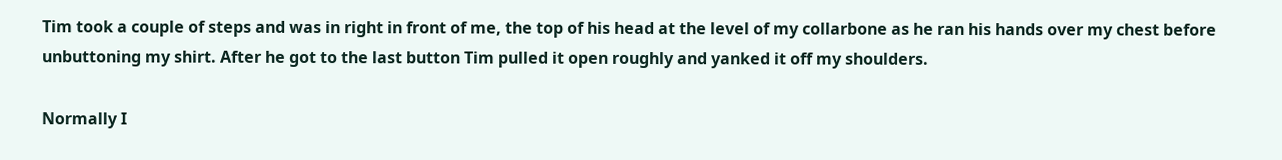Tim took a couple of steps and was in right in front of me, the top of his head at the level of my collarbone as he ran his hands over my chest before unbuttoning my shirt. After he got to the last button Tim pulled it open roughly and yanked it off my shoulders.

Normally I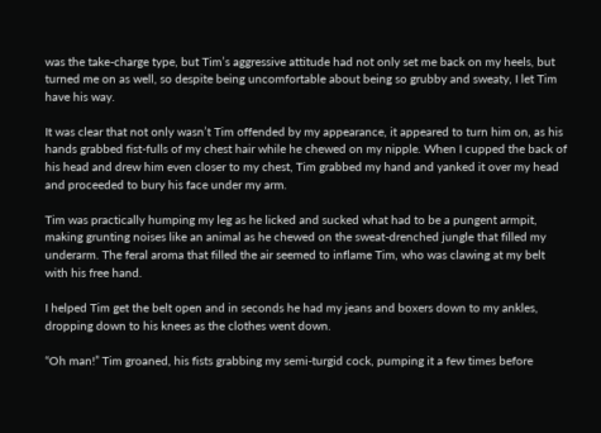was the take-charge type, but Tim’s aggressive attitude had not only set me back on my heels, but turned me on as well, so despite being uncomfortable about being so grubby and sweaty, I let Tim have his way.

It was clear that not only wasn’t Tim offended by my appearance, it appeared to turn him on, as his hands grabbed fist-fulls of my chest hair while he chewed on my nipple. When I cupped the back of his head and drew him even closer to my chest, Tim grabbed my hand and yanked it over my head and proceeded to bury his face under my arm.

Tim was practically humping my leg as he licked and sucked what had to be a pungent armpit, making grunting noises like an animal as he chewed on the sweat-drenched jungle that filled my underarm. The feral aroma that filled the air seemed to inflame Tim, who was clawing at my belt with his free hand.

I helped Tim get the belt open and in seconds he had my jeans and boxers down to my ankles, dropping down to his knees as the clothes went down.

“Oh man!” Tim groaned, his fists grabbing my semi-turgid cock, pumping it a few times before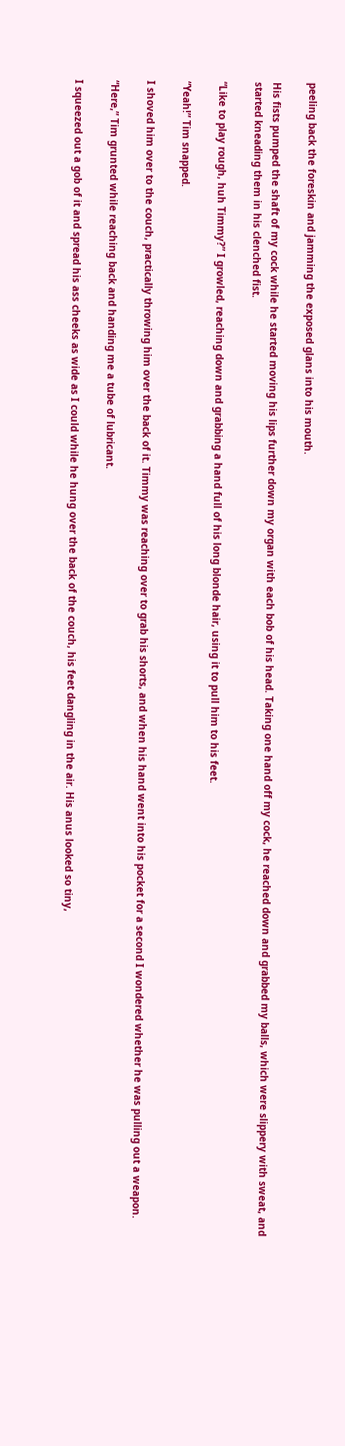peeling back the foreskin and jamming the exposed glans into his mouth.

His fists pumped the shaft of my cock while he started moving his lips further down my organ with each bob of his head. Taking one hand off my cock, he reached down and grabbed my balls, which were slippery with sweat, and started kneading them in his clenched fist.

“Like to play rough, huh Timmy?” I growled, reaching down and grabbing a hand full of his long blonde hair, using it to pull him to his feet.

“Yeah!” Tim snapped.

I shoved him over to the couch, practically throwing him over the back of it. Timmy was reaching over to grab his shorts, and when his hand went into his pocket for a second I wondered whether he was pulling out a weapon.

“Here,” Tim grunted while reaching back and handing me a tube of lubricant.

I squeezed out a gob of it and spread his ass cheeks as wide as I could while he hung over the back of the couch, his feet dangling in the air. His anus looked so tiny,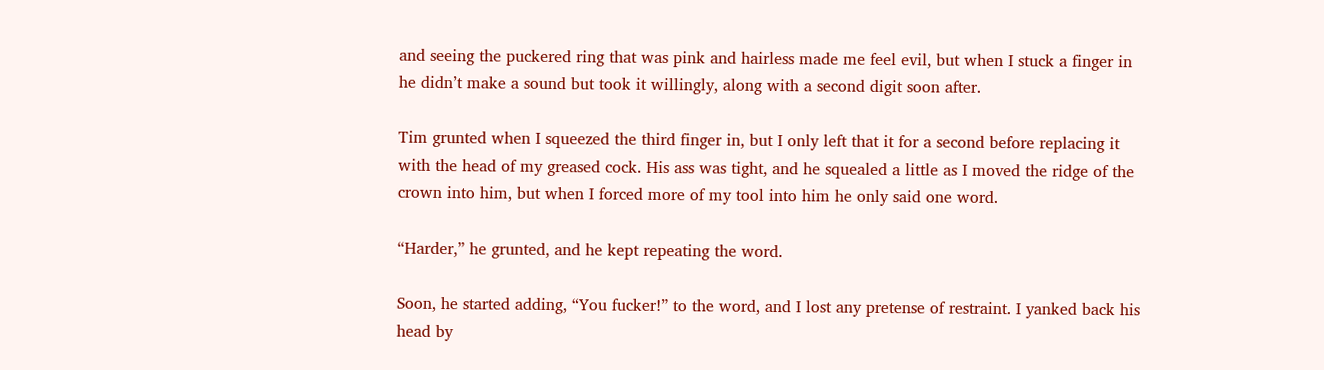and seeing the puckered ring that was pink and hairless made me feel evil, but when I stuck a finger in he didn’t make a sound but took it willingly, along with a second digit soon after.

Tim grunted when I squeezed the third finger in, but I only left that it for a second before replacing it with the head of my greased cock. His ass was tight, and he squealed a little as I moved the ridge of the crown into him, but when I forced more of my tool into him he only said one word.

“Harder,” he grunted, and he kept repeating the word.

Soon, he started adding, “You fucker!” to the word, and I lost any pretense of restraint. I yanked back his head by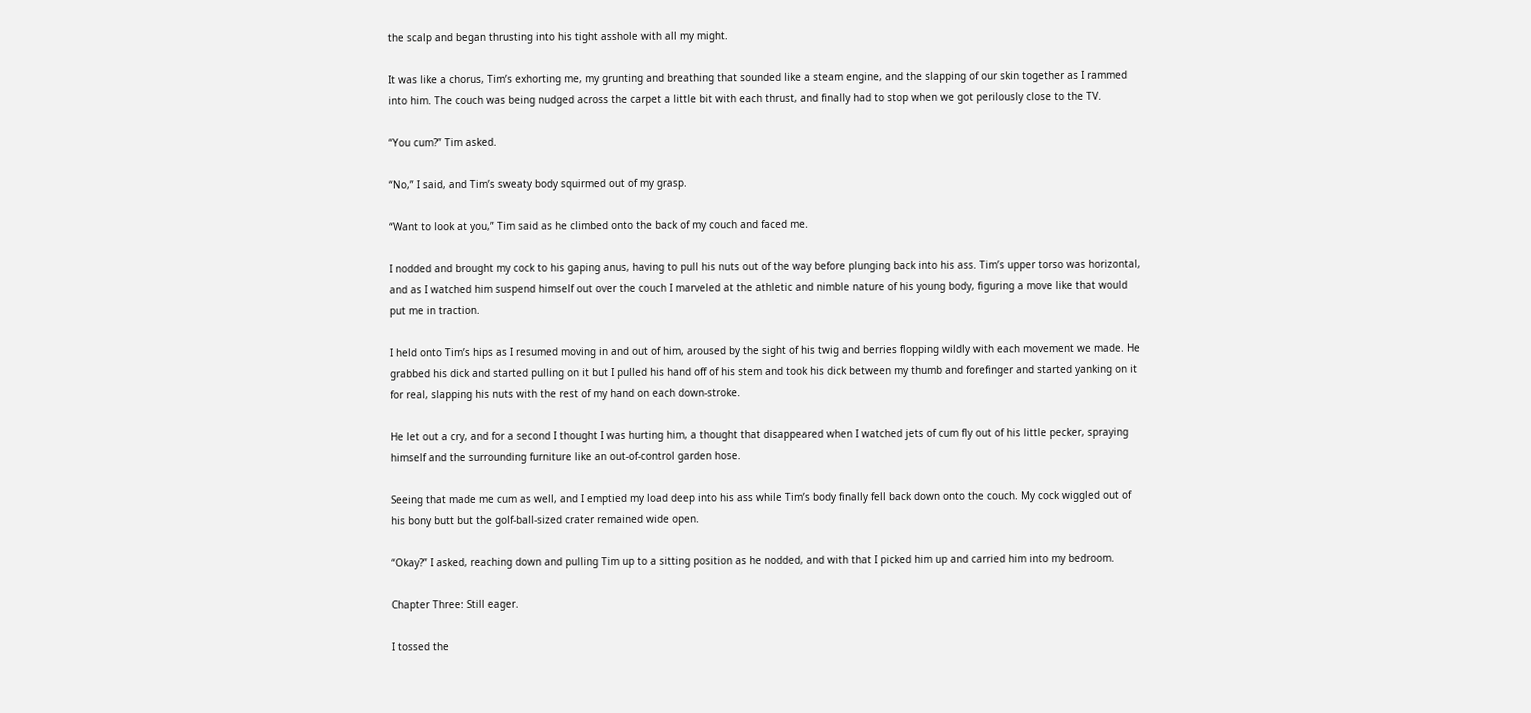the scalp and began thrusting into his tight asshole with all my might.

It was like a chorus, Tim’s exhorting me, my grunting and breathing that sounded like a steam engine, and the slapping of our skin together as I rammed into him. The couch was being nudged across the carpet a little bit with each thrust, and finally had to stop when we got perilously close to the TV.

“You cum?” Tim asked.

“No,” I said, and Tim’s sweaty body squirmed out of my grasp.

“Want to look at you,” Tim said as he climbed onto the back of my couch and faced me.

I nodded and brought my cock to his gaping anus, having to pull his nuts out of the way before plunging back into his ass. Tim’s upper torso was horizontal, and as I watched him suspend himself out over the couch I marveled at the athletic and nimble nature of his young body, figuring a move like that would put me in traction.

I held onto Tim’s hips as I resumed moving in and out of him, aroused by the sight of his twig and berries flopping wildly with each movement we made. He grabbed his dick and started pulling on it but I pulled his hand off of his stem and took his dick between my thumb and forefinger and started yanking on it for real, slapping his nuts with the rest of my hand on each down-stroke.

He let out a cry, and for a second I thought I was hurting him, a thought that disappeared when I watched jets of cum fly out of his little pecker, spraying himself and the surrounding furniture like an out-of-control garden hose.

Seeing that made me cum as well, and I emptied my load deep into his ass while Tim’s body finally fell back down onto the couch. My cock wiggled out of his bony butt but the golf-ball-sized crater remained wide open.

“Okay?” I asked, reaching down and pulling Tim up to a sitting position as he nodded, and with that I picked him up and carried him into my bedroom.

Chapter Three: Still eager.

I tossed the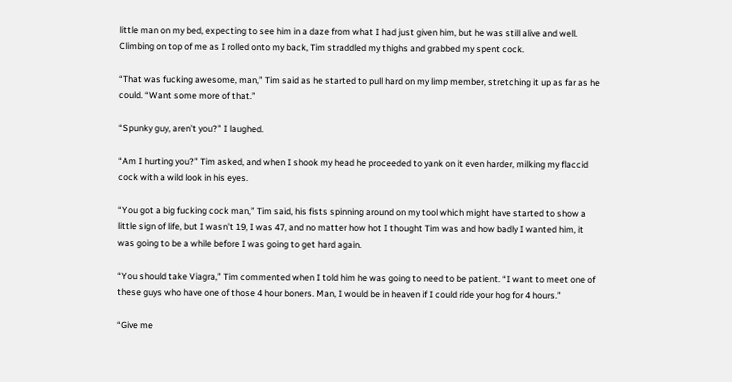little man on my bed, expecting to see him in a daze from what I had just given him, but he was still alive and well. Climbing on top of me as I rolled onto my back, Tim straddled my thighs and grabbed my spent cock.

“That was fucking awesome, man,” Tim said as he started to pull hard on my limp member, stretching it up as far as he could. “Want some more of that.”

“Spunky guy, aren’t you?” I laughed.

“Am I hurting you?” Tim asked, and when I shook my head he proceeded to yank on it even harder, milking my flaccid cock with a wild look in his eyes.

“You got a big fucking cock man,” Tim said, his fists spinning around on my tool which might have started to show a little sign of life, but I wasn’t 19, I was 47, and no matter how hot I thought Tim was and how badly I wanted him, it was going to be a while before I was going to get hard again.

“You should take Viagra,” Tim commented when I told him he was going to need to be patient. “I want to meet one of these guys who have one of those 4 hour boners. Man, I would be in heaven if I could ride your hog for 4 hours.”

“Give me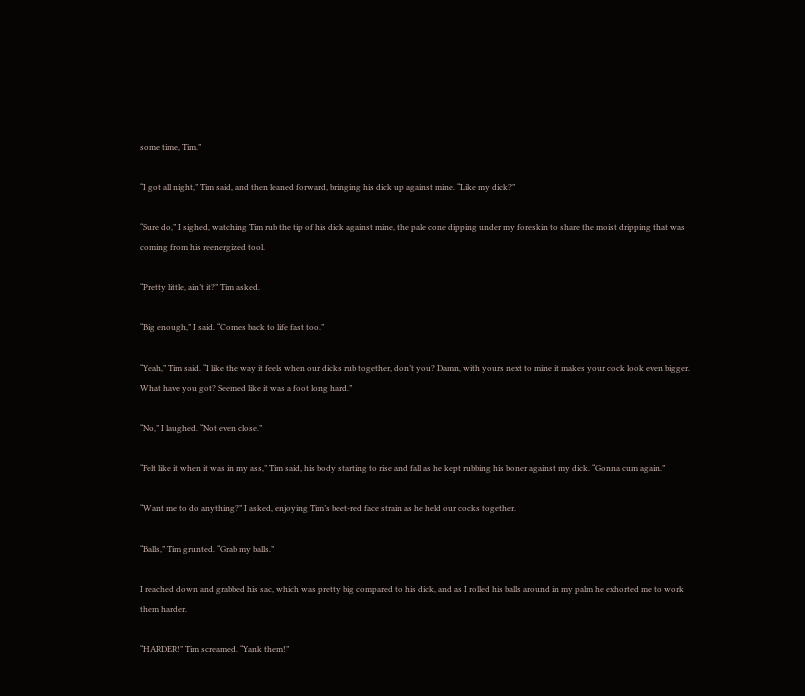some time, Tim.”

“I got all night,” Tim said, and then leaned forward, bringing his dick up against mine. “Like my dick?”

“Sure do,” I sighed, watching Tim rub the tip of his dick against mine, the pale cone dipping under my foreskin to share the moist dripping that was coming from his reenergized tool.

“Pretty little, ain’t it?” Tim asked.

“Big enough,” I said. “Comes back to life fast too.”

“Yeah,” Tim said. “I like the way it feels when our dicks rub together, don’t you? Damn, with yours next to mine it makes your cock look even bigger. What have you got? Seemed like it was a foot long hard.”

“No,” I laughed. “Not even close.”

“Felt like it when it was in my ass,” Tim said, his body starting to rise and fall as he kept rubbing his boner against my dick. “Gonna cum again.”

“Want me to do anything?” I asked, enjoying Tim’s beet-red face strain as he held our cocks together.

“Balls,” Tim grunted. “Grab my balls.”

I reached down and grabbed his sac, which was pretty big compared to his dick, and as I rolled his balls around in my palm he exhorted me to work them harder.

“HARDER!” Tim screamed. “Yank them!”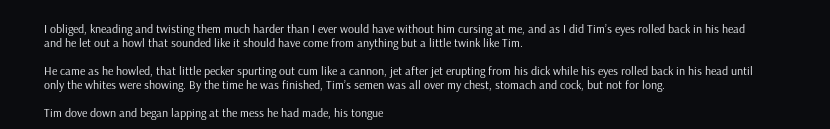I obliged, kneading and twisting them much harder than I ever would have without him cursing at me, and as I did Tim’s eyes rolled back in his head and he let out a howl that sounded like it should have come from anything but a little twink like Tim.

He came as he howled, that little pecker spurting out cum like a cannon, jet after jet erupting from his dick while his eyes rolled back in his head until only the whites were showing. By the time he was finished, Tim’s semen was all over my chest, stomach and cock, but not for long.

Tim dove down and began lapping at the mess he had made, his tongue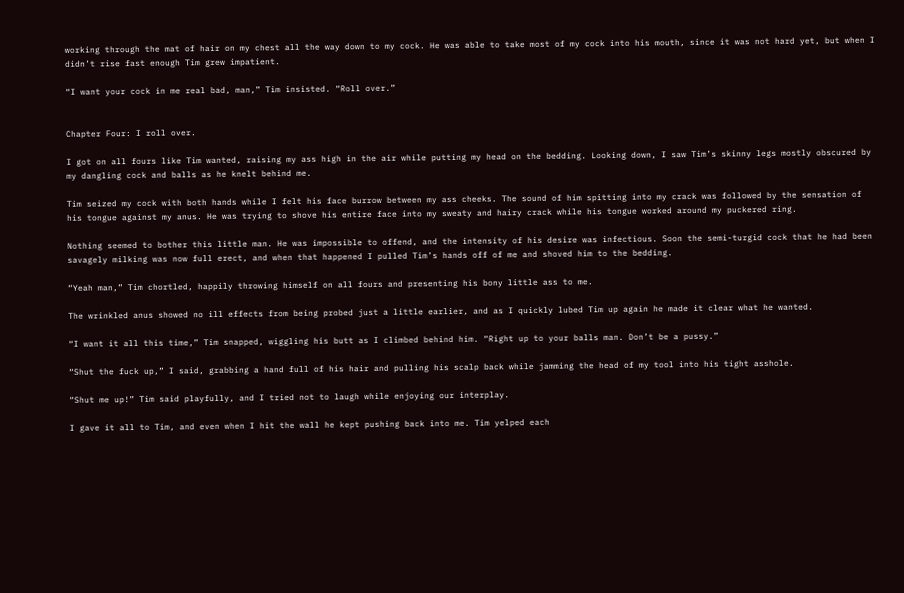working through the mat of hair on my chest all the way down to my cock. He was able to take most of my cock into his mouth, since it was not hard yet, but when I didn’t rise fast enough Tim grew impatient.

“I want your cock in me real bad, man,” Tim insisted. “Roll over.”


Chapter Four: I roll over.

I got on all fours like Tim wanted, raising my ass high in the air while putting my head on the bedding. Looking down, I saw Tim’s skinny legs mostly obscured by my dangling cock and balls as he knelt behind me.

Tim seized my cock with both hands while I felt his face burrow between my ass cheeks. The sound of him spitting into my crack was followed by the sensation of his tongue against my anus. He was trying to shove his entire face into my sweaty and hairy crack while his tongue worked around my puckered ring.

Nothing seemed to bother this little man. He was impossible to offend, and the intensity of his desire was infectious. Soon the semi-turgid cock that he had been savagely milking was now full erect, and when that happened I pulled Tim’s hands off of me and shoved him to the bedding.

“Yeah man,” Tim chortled, happily throwing himself on all fours and presenting his bony little ass to me.

The wrinkled anus showed no ill effects from being probed just a little earlier, and as I quickly lubed Tim up again he made it clear what he wanted.

“I want it all this time,” Tim snapped, wiggling his butt as I climbed behind him. “Right up to your balls man. Don’t be a pussy.”

“Shut the fuck up,” I said, grabbing a hand full of his hair and pulling his scalp back while jamming the head of my tool into his tight asshole.

“Shut me up!” Tim said playfully, and I tried not to laugh while enjoying our interplay.

I gave it all to Tim, and even when I hit the wall he kept pushing back into me. Tim yelped each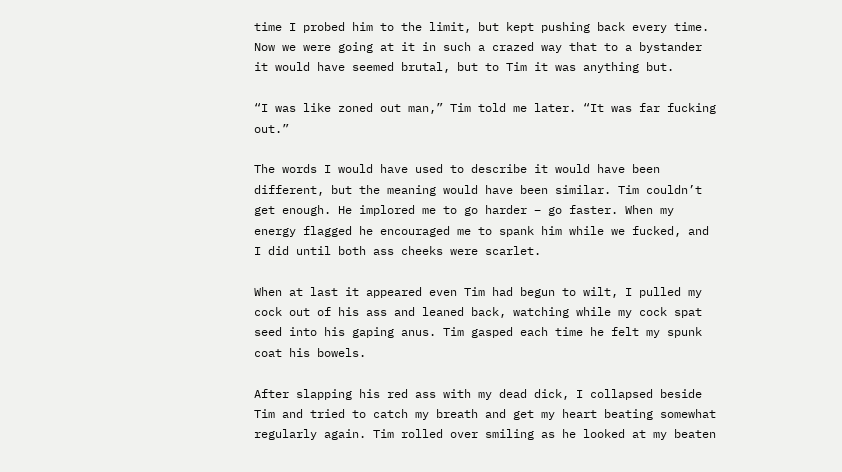time I probed him to the limit, but kept pushing back every time. Now we were going at it in such a crazed way that to a bystander it would have seemed brutal, but to Tim it was anything but.

“I was like zoned out man,” Tim told me later. “It was far fucking out.”

The words I would have used to describe it would have been different, but the meaning would have been similar. Tim couldn’t get enough. He implored me to go harder – go faster. When my energy flagged he encouraged me to spank him while we fucked, and I did until both ass cheeks were scarlet.

When at last it appeared even Tim had begun to wilt, I pulled my cock out of his ass and leaned back, watching while my cock spat seed into his gaping anus. Tim gasped each time he felt my spunk coat his bowels.

After slapping his red ass with my dead dick, I collapsed beside Tim and tried to catch my breath and get my heart beating somewhat regularly again. Tim rolled over smiling as he looked at my beaten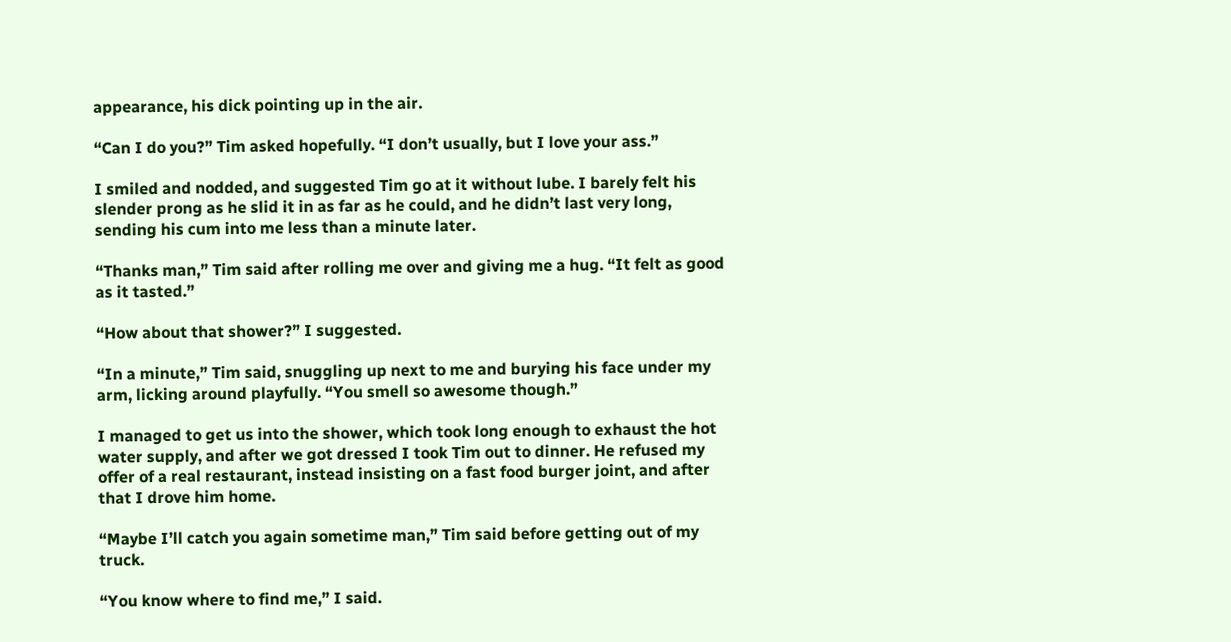appearance, his dick pointing up in the air.

“Can I do you?” Tim asked hopefully. “I don’t usually, but I love your ass.”

I smiled and nodded, and suggested Tim go at it without lube. I barely felt his slender prong as he slid it in as far as he could, and he didn’t last very long, sending his cum into me less than a minute later.

“Thanks man,” Tim said after rolling me over and giving me a hug. “It felt as good as it tasted.”

“How about that shower?” I suggested.

“In a minute,” Tim said, snuggling up next to me and burying his face under my arm, licking around playfully. “You smell so awesome though.”

I managed to get us into the shower, which took long enough to exhaust the hot water supply, and after we got dressed I took Tim out to dinner. He refused my offer of a real restaurant, instead insisting on a fast food burger joint, and after that I drove him home.

“Maybe I’ll catch you again sometime man,” Tim said before getting out of my truck.

“You know where to find me,” I said.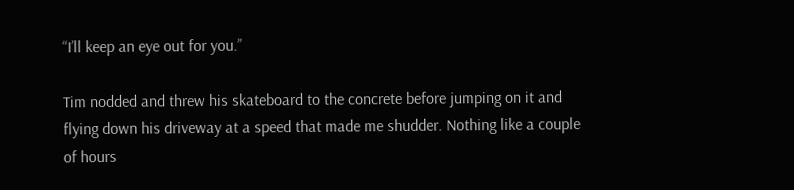“I’ll keep an eye out for you.”

Tim nodded and threw his skateboard to the concrete before jumping on it and flying down his driveway at a speed that made me shudder. Nothing like a couple of hours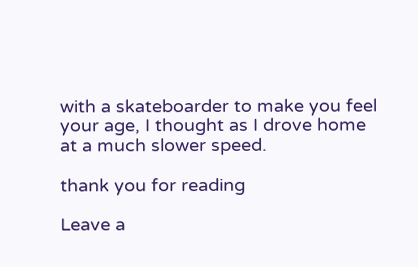with a skateboarder to make you feel your age, I thought as I drove home at a much slower speed.

thank you for reading

Leave a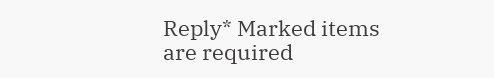Reply* Marked items are required